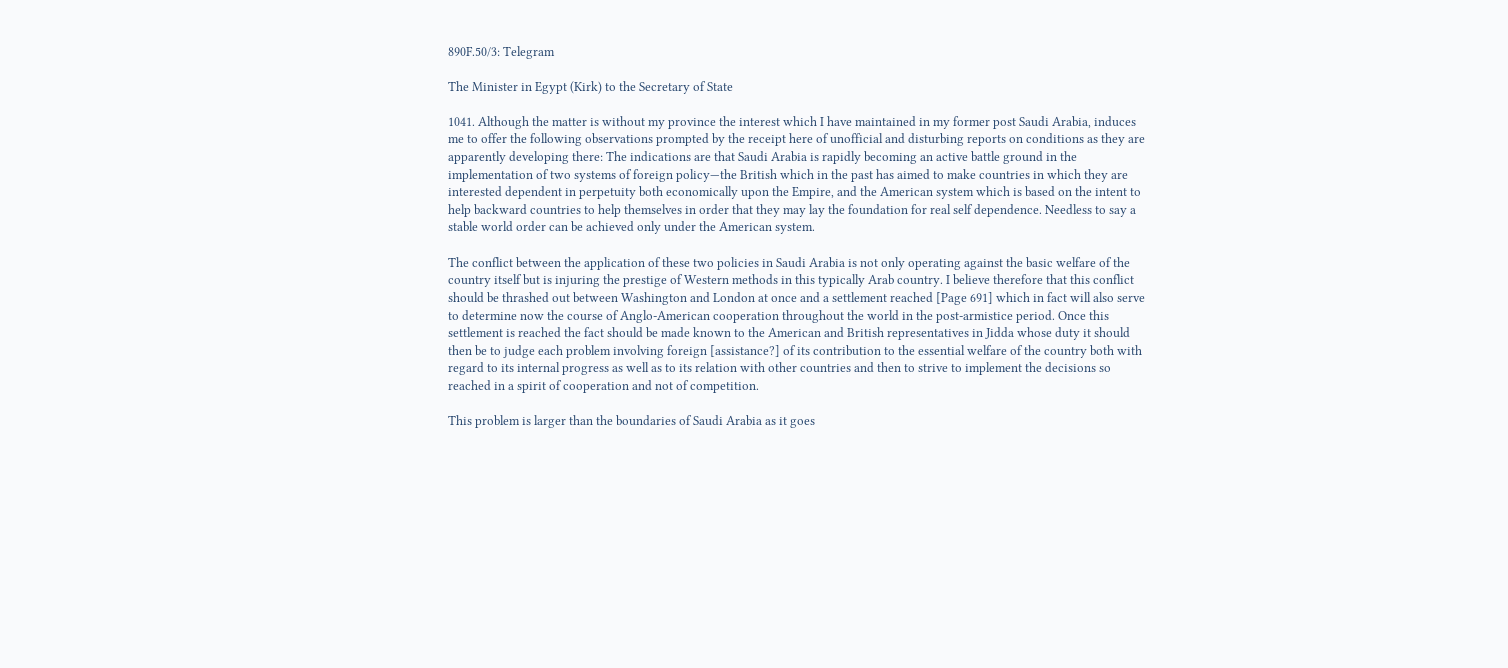890F.50/3: Telegram

The Minister in Egypt (Kirk) to the Secretary of State

1041. Although the matter is without my province the interest which I have maintained in my former post Saudi Arabia, induces me to offer the following observations prompted by the receipt here of unofficial and disturbing reports on conditions as they are apparently developing there: The indications are that Saudi Arabia is rapidly becoming an active battle ground in the implementation of two systems of foreign policy—the British which in the past has aimed to make countries in which they are interested dependent in perpetuity both economically upon the Empire, and the American system which is based on the intent to help backward countries to help themselves in order that they may lay the foundation for real self dependence. Needless to say a stable world order can be achieved only under the American system.

The conflict between the application of these two policies in Saudi Arabia is not only operating against the basic welfare of the country itself but is injuring the prestige of Western methods in this typically Arab country. I believe therefore that this conflict should be thrashed out between Washington and London at once and a settlement reached [Page 691] which in fact will also serve to determine now the course of Anglo-American cooperation throughout the world in the post-armistice period. Once this settlement is reached the fact should be made known to the American and British representatives in Jidda whose duty it should then be to judge each problem involving foreign [assistance?] of its contribution to the essential welfare of the country both with regard to its internal progress as well as to its relation with other countries and then to strive to implement the decisions so reached in a spirit of cooperation and not of competition.

This problem is larger than the boundaries of Saudi Arabia as it goes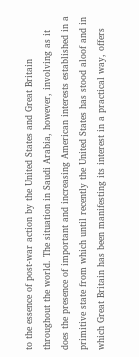to the essence of post-war action by the United States and Great Britain throughout the world. The situation in Saudi Arabia, however, involving as it does the presence of important and increasing American interests established in a primitive state from which until recently the United States has stood aloof and in which Great Britain has been manifesting its interest in a practical way, offers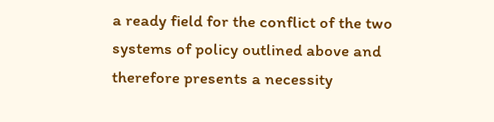a ready field for the conflict of the two systems of policy outlined above and therefore presents a necessity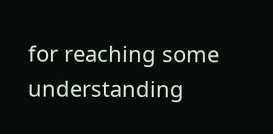for reaching some understanding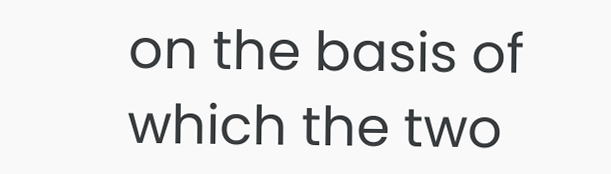on the basis of which the two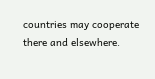countries may cooperate there and elsewhere.